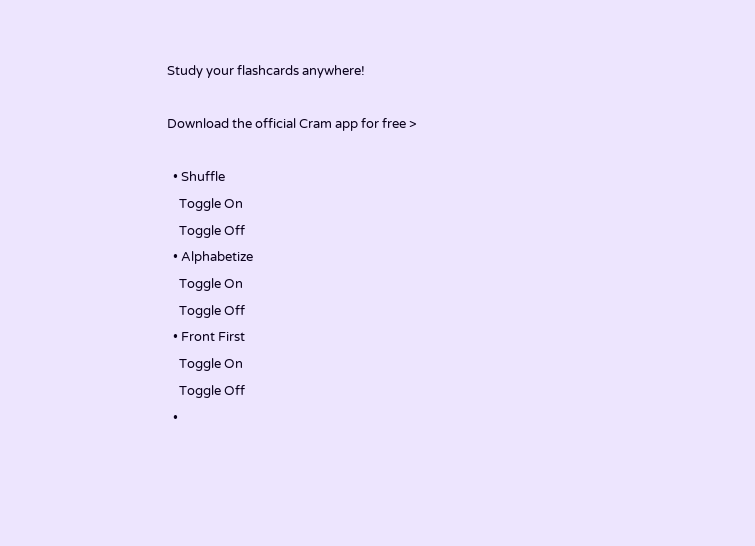Study your flashcards anywhere!

Download the official Cram app for free >

  • Shuffle
    Toggle On
    Toggle Off
  • Alphabetize
    Toggle On
    Toggle Off
  • Front First
    Toggle On
    Toggle Off
  •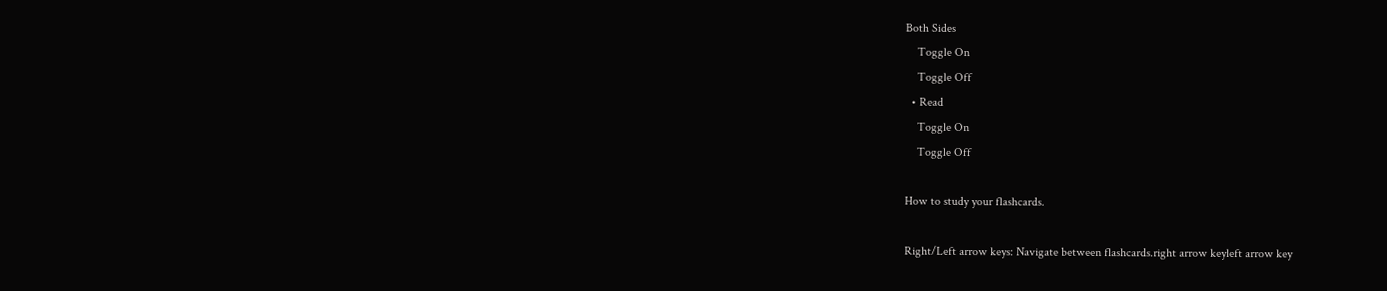Both Sides
    Toggle On
    Toggle Off
  • Read
    Toggle On
    Toggle Off

How to study your flashcards.

Right/Left arrow keys: Navigate between flashcards.right arrow keyleft arrow key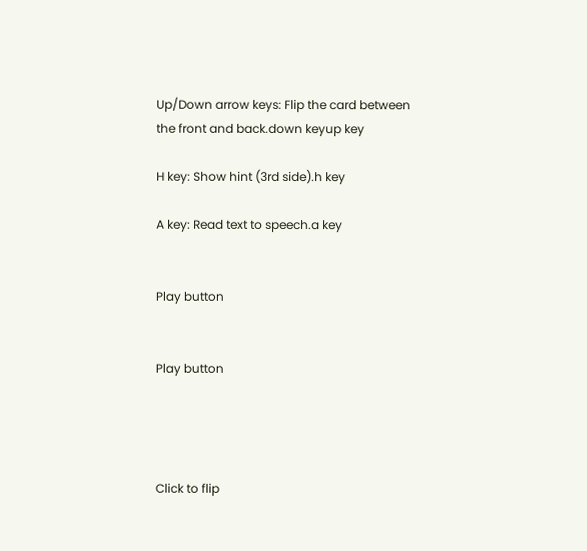Up/Down arrow keys: Flip the card between the front and back.down keyup key

H key: Show hint (3rd side).h key

A key: Read text to speech.a key


Play button


Play button




Click to flip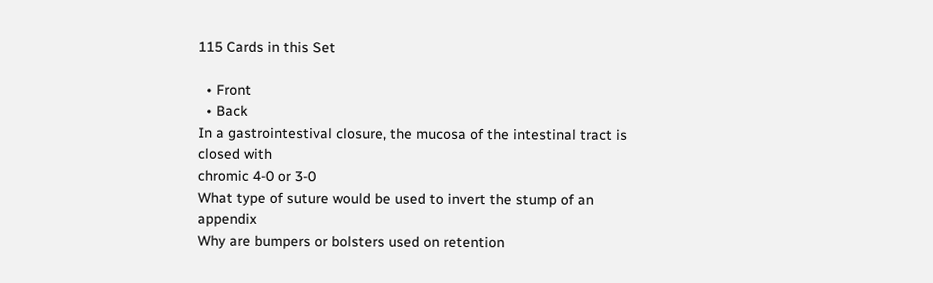115 Cards in this Set

  • Front
  • Back
In a gastrointestival closure, the mucosa of the intestinal tract is closed with
chromic 4-0 or 3-0
What type of suture would be used to invert the stump of an appendix
Why are bumpers or bolsters used on retention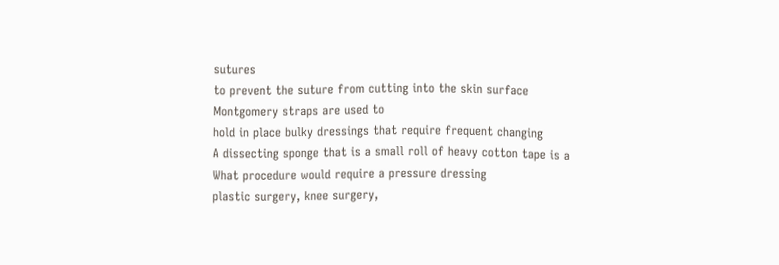sutures
to prevent the suture from cutting into the skin surface
Montgomery straps are used to
hold in place bulky dressings that require frequent changing
A dissecting sponge that is a small roll of heavy cotton tape is a
What procedure would require a pressure dressing
plastic surgery, knee surgery,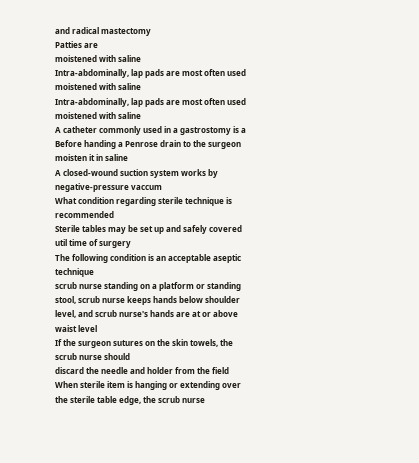and radical mastectomy
Patties are
moistened with saline
Intra-abdominally, lap pads are most often used
moistened with saline
Intra-abdominally, lap pads are most often used
moistened with saline
A catheter commonly used in a gastrostomy is a
Before handing a Penrose drain to the surgeon
moisten it in saline
A closed-wound suction system works by
negative-pressure vaccum
What condition regarding sterile technique is recommended
Sterile tables may be set up and safely covered util time of surgery
The following condition is an acceptable aseptic technique
scrub nurse standing on a platform or standing stool, scrub nurse keeps hands below shoulder level, and scrub nurse's hands are at or above waist level
If the surgeon sutures on the skin towels, the scrub nurse should
discard the needle and holder from the field
When sterile item is hanging or extending over the sterile table edge, the scrub nurse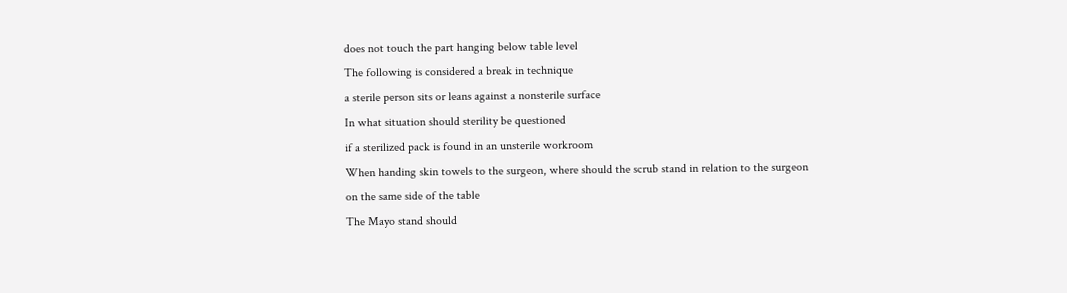does not touch the part hanging below table level
The following is considered a break in technique
a sterile person sits or leans against a nonsterile surface
In what situation should sterility be questioned
if a sterilized pack is found in an unsterile workroom
When handing skin towels to the surgeon, where should the scrub stand in relation to the surgeon
on the same side of the table
The Mayo stand should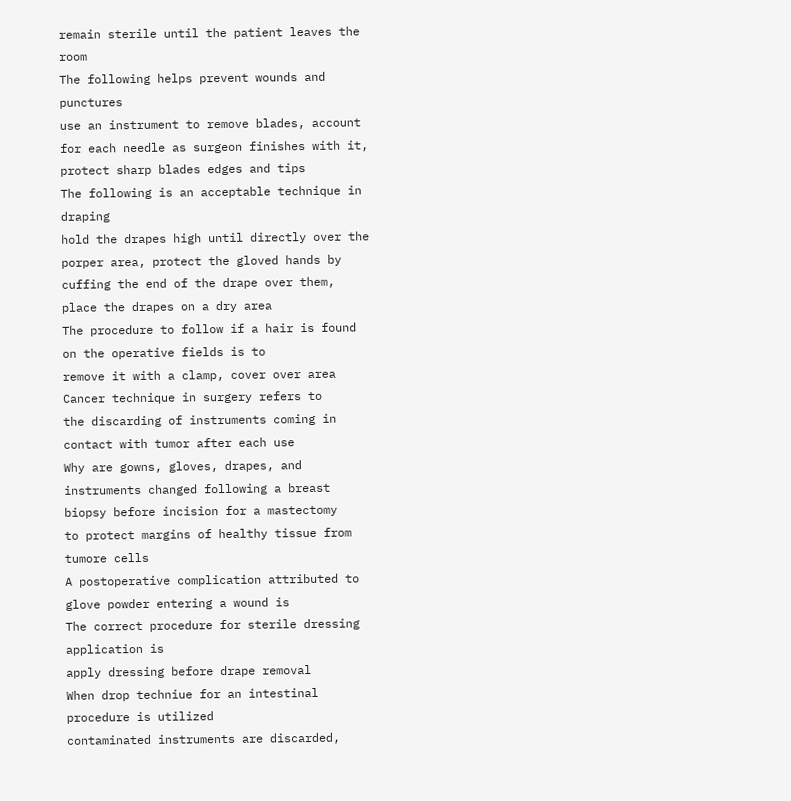remain sterile until the patient leaves the room
The following helps prevent wounds and punctures
use an instrument to remove blades, account for each needle as surgeon finishes with it, protect sharp blades edges and tips
The following is an acceptable technique in draping
hold the drapes high until directly over the porper area, protect the gloved hands by cuffing the end of the drape over them, place the drapes on a dry area
The procedure to follow if a hair is found on the operative fields is to
remove it with a clamp, cover over area
Cancer technique in surgery refers to
the discarding of instruments coming in contact with tumor after each use
Why are gowns, gloves, drapes, and instruments changed following a breast biopsy before incision for a mastectomy
to protect margins of healthy tissue from tumore cells
A postoperative complication attributed to glove powder entering a wound is
The correct procedure for sterile dressing application is
apply dressing before drape removal
When drop techniue for an intestinal procedure is utilized
contaminated instruments are discarded,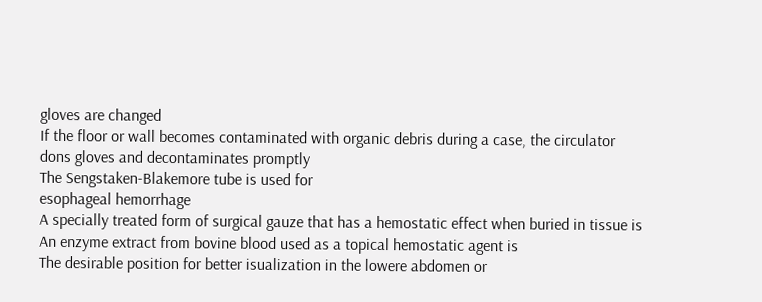gloves are changed
If the floor or wall becomes contaminated with organic debris during a case, the circulator
dons gloves and decontaminates promptly
The Sengstaken-Blakemore tube is used for
esophageal hemorrhage
A specially treated form of surgical gauze that has a hemostatic effect when buried in tissue is
An enzyme extract from bovine blood used as a topical hemostatic agent is
The desirable position for better isualization in the lowere abdomen or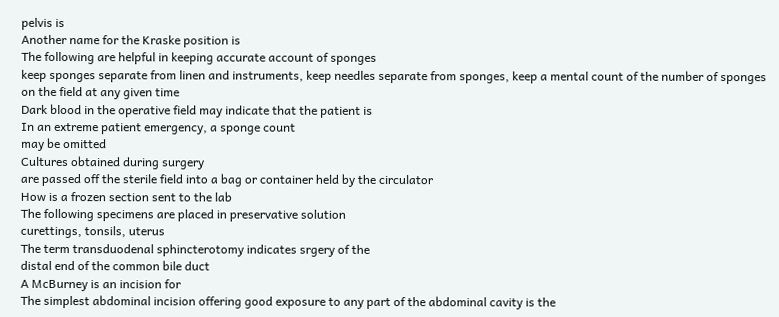pelvis is
Another name for the Kraske position is
The following are helpful in keeping accurate account of sponges
keep sponges separate from linen and instruments, keep needles separate from sponges, keep a mental count of the number of sponges on the field at any given time
Dark blood in the operative field may indicate that the patient is
In an extreme patient emergency, a sponge count
may be omitted
Cultures obtained during surgery
are passed off the sterile field into a bag or container held by the circulator
How is a frozen section sent to the lab
The following specimens are placed in preservative solution
curettings, tonsils, uterus
The term transduodenal sphincterotomy indicates srgery of the
distal end of the common bile duct
A McBurney is an incision for
The simplest abdominal incision offering good exposure to any part of the abdominal cavity is the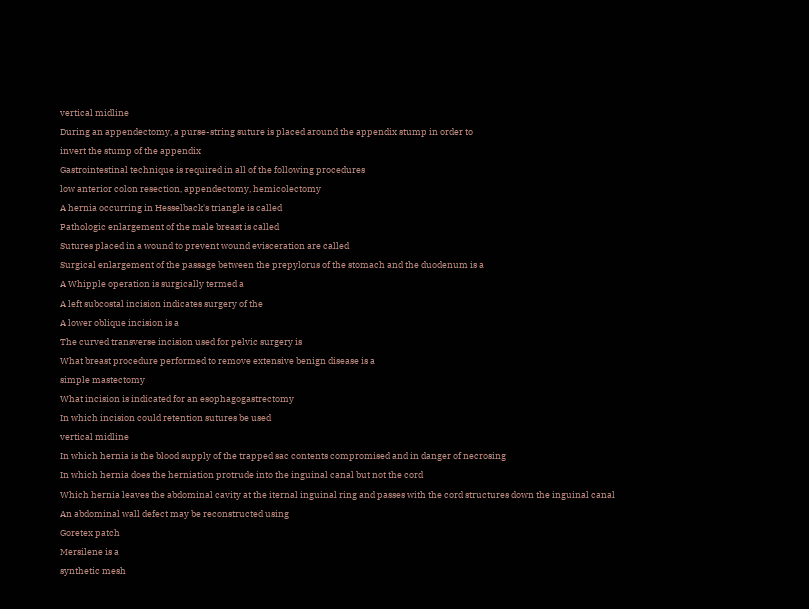vertical midline
During an appendectomy, a purse-string suture is placed around the appendix stump in order to
invert the stump of the appendix
Gastrointestinal technique is required in all of the following procedures
low anterior colon resection, appendectomy, hemicolectomy
A hernia occurring in Hesselback's triangle is called
Pathologic enlargement of the male breast is called
Sutures placed in a wound to prevent wound evisceration are called
Surgical enlargement of the passage between the prepylorus of the stomach and the duodenum is a
A Whipple operation is surgically termed a
A left subcostal incision indicates surgery of the
A lower oblique incision is a
The curved transverse incision used for pelvic surgery is
What breast procedure performed to remove extensive benign disease is a
simple mastectomy
What incision is indicated for an esophagogastrectomy
In which incision could retention sutures be used
vertical midline
In which hernia is the blood supply of the trapped sac contents compromised and in danger of necrosing
In which hernia does the herniation protrude into the inguinal canal but not the cord
Which hernia leaves the abdominal cavity at the iternal inguinal ring and passes with the cord structures down the inguinal canal
An abdominal wall defect may be reconstructed using
Goretex patch
Mersilene is a
synthetic mesh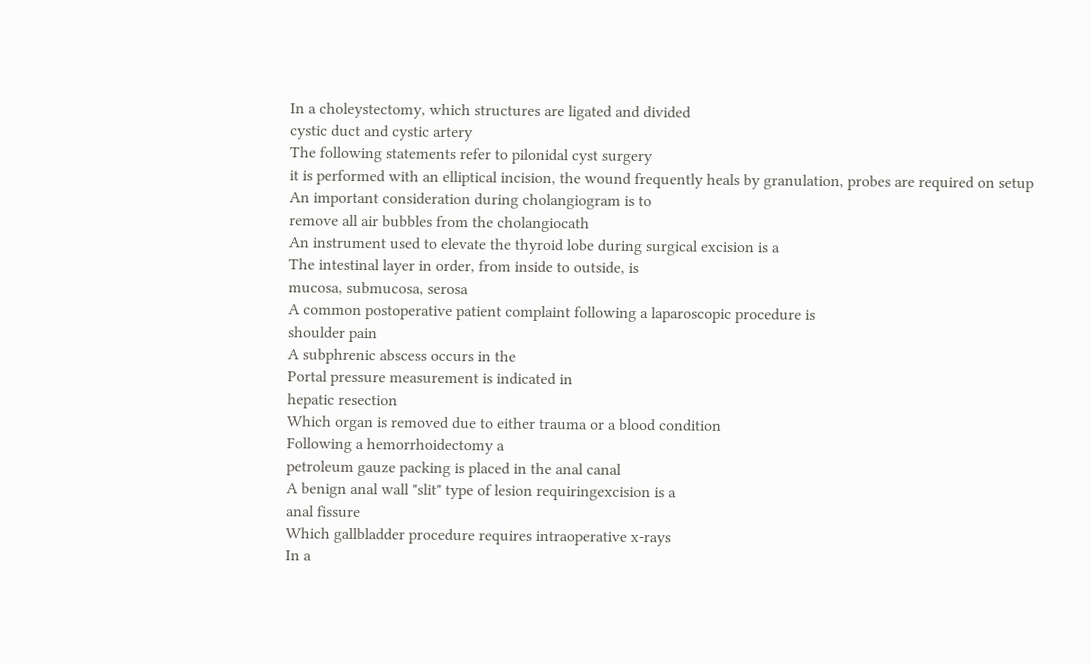In a choleystectomy, which structures are ligated and divided
cystic duct and cystic artery
The following statements refer to pilonidal cyst surgery
it is performed with an elliptical incision, the wound frequently heals by granulation, probes are required on setup
An important consideration during cholangiogram is to
remove all air bubbles from the cholangiocath
An instrument used to elevate the thyroid lobe during surgical excision is a
The intestinal layer in order, from inside to outside, is
mucosa, submucosa, serosa
A common postoperative patient complaint following a laparoscopic procedure is
shoulder pain
A subphrenic abscess occurs in the
Portal pressure measurement is indicated in
hepatic resection
Which organ is removed due to either trauma or a blood condition
Following a hemorrhoidectomy a
petroleum gauze packing is placed in the anal canal
A benign anal wall "slit" type of lesion requiringexcision is a
anal fissure
Which gallbladder procedure requires intraoperative x-rays
In a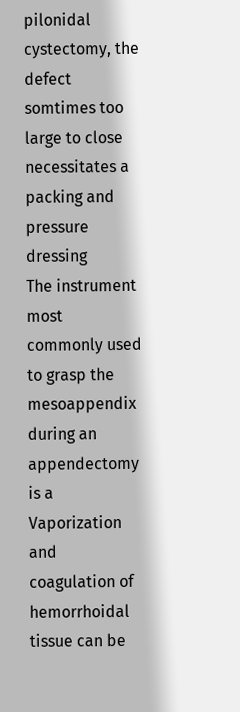pilonidal cystectomy, the defect somtimes too large to close necessitates a
packing and pressure dressing
The instrument most commonly used to grasp the mesoappendix during an appendectomy is a
Vaporization and coagulation of hemorrhoidal tissue can be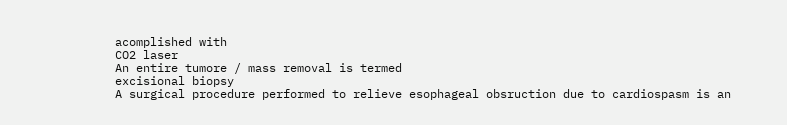acomplished with
CO2 laser
An entire tumore / mass removal is termed
excisional biopsy
A surgical procedure performed to relieve esophageal obsruction due to cardiospasm is an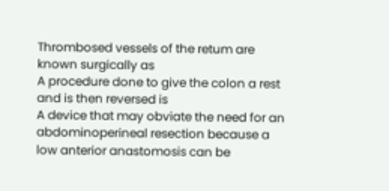Thrombosed vessels of the retum are known surgically as
A procedure done to give the colon a rest and is then reversed is
A device that may obviate the need for an abdominoperineal resection because a low anterior anastomosis can be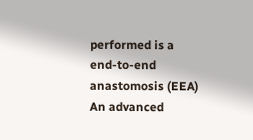performed is a
end-to-end anastomosis (EEA)
An advanced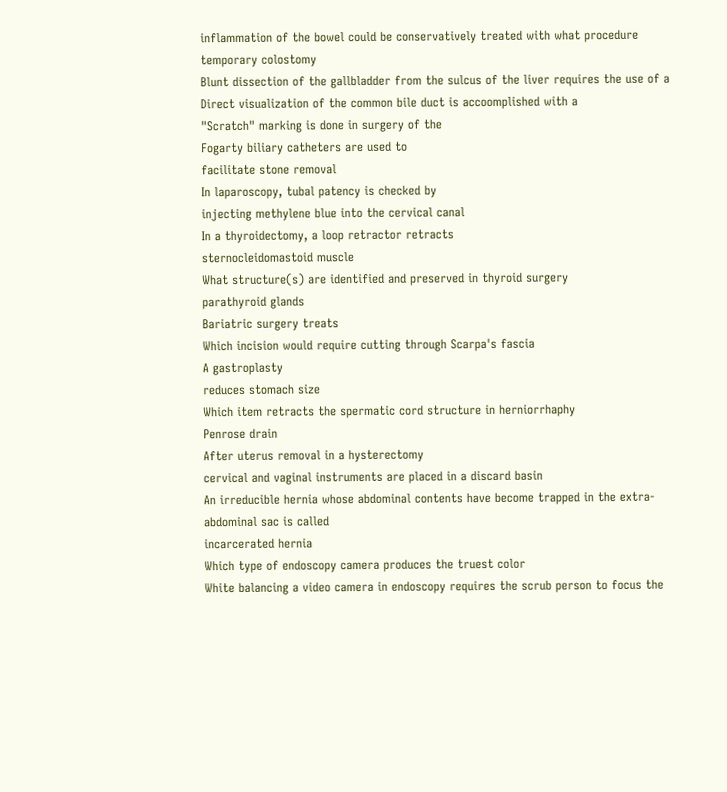inflammation of the bowel could be conservatively treated with what procedure
temporary colostomy
Blunt dissection of the gallbladder from the sulcus of the liver requires the use of a
Direct visualization of the common bile duct is accoomplished with a
"Scratch" marking is done in surgery of the
Fogarty biliary catheters are used to
facilitate stone removal
In laparoscopy, tubal patency is checked by
injecting methylene blue into the cervical canal
In a thyroidectomy, a loop retractor retracts
sternocleidomastoid muscle
What structure(s) are identified and preserved in thyroid surgery
parathyroid glands
Bariatric surgery treats
Which incision would require cutting through Scarpa's fascia
A gastroplasty
reduces stomach size
Which item retracts the spermatic cord structure in herniorrhaphy
Penrose drain
After uterus removal in a hysterectomy
cervical and vaginal instruments are placed in a discard basin
An irreducible hernia whose abdominal contents have become trapped in the extra-abdominal sac is called
incarcerated hernia
Which type of endoscopy camera produces the truest color
White balancing a video camera in endoscopy requires the scrub person to focus the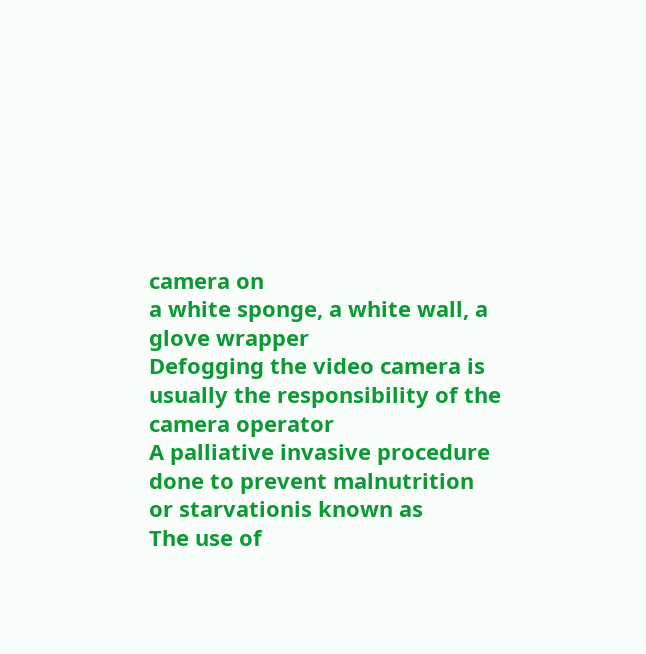camera on
a white sponge, a white wall, a glove wrapper
Defogging the video camera is usually the responsibility of the
camera operator
A palliative invasive procedure done to prevent malnutrition or starvationis known as
The use of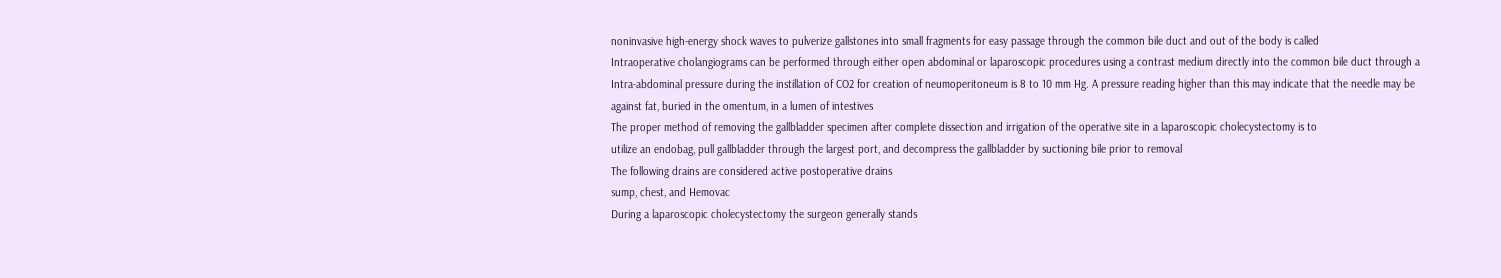noninvasive high-energy shock waves to pulverize gallstones into small fragments for easy passage through the common bile duct and out of the body is called
Intraoperative cholangiograms can be performed through either open abdominal or laparoscopic procedures using a contrast medium directly into the common bile duct through a
Intra-abdominal pressure during the instillation of CO2 for creation of neumoperitoneum is 8 to 10 mm Hg. A pressure reading higher than this may indicate that the needle may be
against fat, buried in the omentum, in a lumen of intestives
The proper method of removing the gallbladder specimen after complete dissection and irrigation of the operative site in a laparoscopic cholecystectomy is to
utilize an endobag, pull gallbladder through the largest port, and decompress the gallbladder by suctioning bile prior to removal
The following drains are considered active postoperative drains
sump, chest, and Hemovac
During a laparoscopic cholecystectomy the surgeon generally stands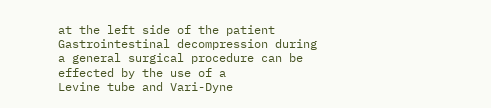at the left side of the patient
Gastrointestinal decompression during a general surgical procedure can be effected by the use of a
Levine tube and Vari-Dyne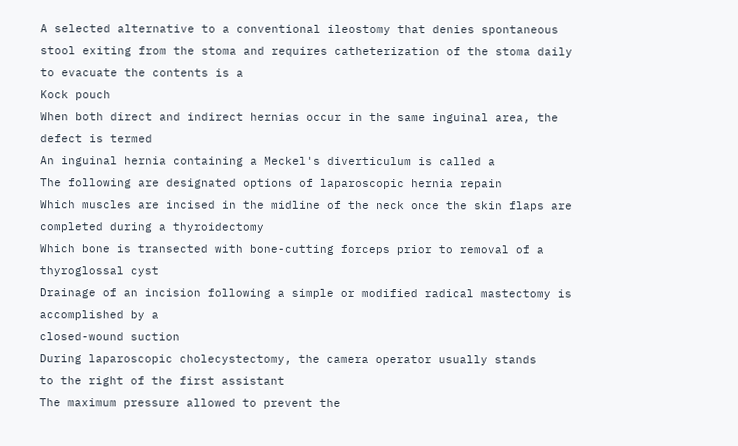A selected alternative to a conventional ileostomy that denies spontaneous stool exiting from the stoma and requires catheterization of the stoma daily to evacuate the contents is a
Kock pouch
When both direct and indirect hernias occur in the same inguinal area, the defect is termed
An inguinal hernia containing a Meckel's diverticulum is called a
The following are designated options of laparoscopic hernia repain
Which muscles are incised in the midline of the neck once the skin flaps are completed during a thyroidectomy
Which bone is transected with bone-cutting forceps prior to removal of a thyroglossal cyst
Drainage of an incision following a simple or modified radical mastectomy is accomplished by a
closed-wound suction
During laparoscopic cholecystectomy, the camera operator usually stands
to the right of the first assistant
The maximum pressure allowed to prevent the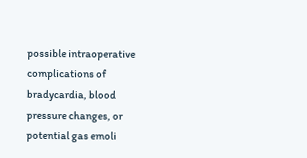possible intraoperative complications of bradycardia, blood pressure changes, or potential gas emoli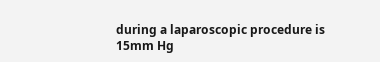during a laparoscopic procedure is
15mm Hg